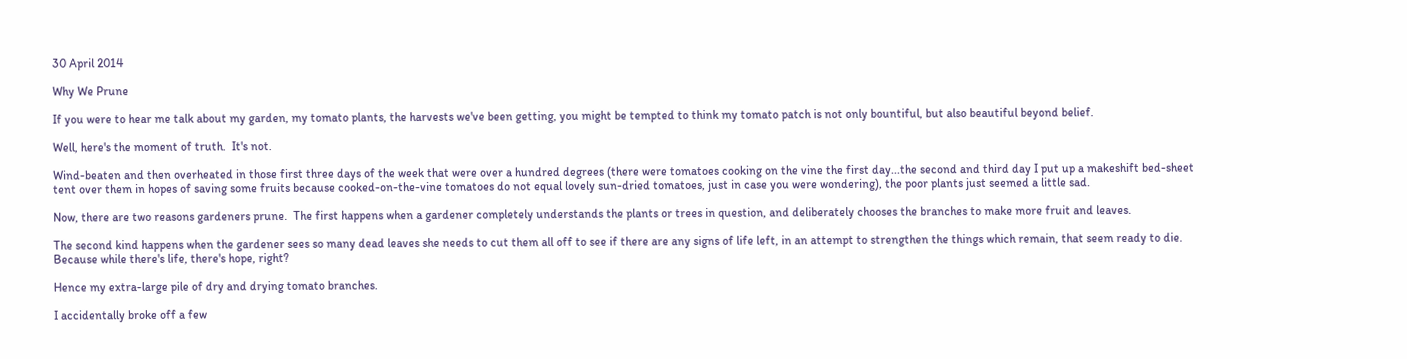30 April 2014

Why We Prune

If you were to hear me talk about my garden, my tomato plants, the harvests we've been getting, you might be tempted to think my tomato patch is not only bountiful, but also beautiful beyond belief.

Well, here's the moment of truth.  It's not.

Wind-beaten and then overheated in those first three days of the week that were over a hundred degrees (there were tomatoes cooking on the vine the first day...the second and third day I put up a makeshift bed-sheet tent over them in hopes of saving some fruits because cooked-on-the-vine tomatoes do not equal lovely sun-dried tomatoes, just in case you were wondering), the poor plants just seemed a little sad.

Now, there are two reasons gardeners prune.  The first happens when a gardener completely understands the plants or trees in question, and deliberately chooses the branches to make more fruit and leaves.

The second kind happens when the gardener sees so many dead leaves she needs to cut them all off to see if there are any signs of life left, in an attempt to strengthen the things which remain, that seem ready to die.  Because while there's life, there's hope, right?

Hence my extra-large pile of dry and drying tomato branches.

I accidentally broke off a few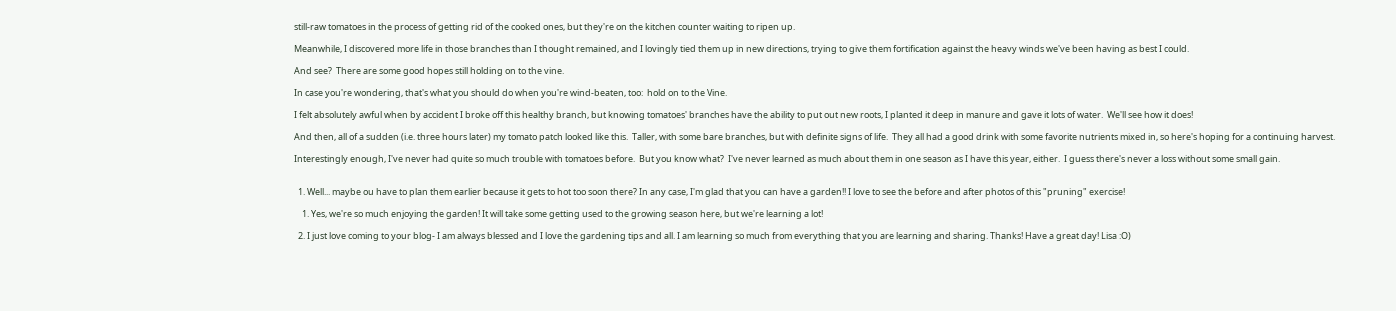still-raw tomatoes in the process of getting rid of the cooked ones, but they're on the kitchen counter waiting to ripen up.

Meanwhile, I discovered more life in those branches than I thought remained, and I lovingly tied them up in new directions, trying to give them fortification against the heavy winds we've been having as best I could.

And see?  There are some good hopes still holding on to the vine.

In case you're wondering, that's what you should do when you're wind-beaten, too:  hold on to the Vine.

I felt absolutely awful when by accident I broke off this healthy branch, but knowing tomatoes' branches have the ability to put out new roots, I planted it deep in manure and gave it lots of water.  We'll see how it does!

And then, all of a sudden (i.e. three hours later) my tomato patch looked like this.  Taller, with some bare branches, but with definite signs of life.  They all had a good drink with some favorite nutrients mixed in, so here's hoping for a continuing harvest.

Interestingly enough, I've never had quite so much trouble with tomatoes before.  But you know what?  I've never learned as much about them in one season as I have this year, either.  I guess there's never a loss without some small gain.


  1. Well... maybe ou have to plan them earlier because it gets to hot too soon there? In any case, I'm glad that you can have a garden!! I love to see the before and after photos of this "pruning" exercise!

    1. Yes, we're so much enjoying the garden! It will take some getting used to the growing season here, but we're learning a lot!

  2. I just love coming to your blog- I am always blessed and I love the gardening tips and all. I am learning so much from everything that you are learning and sharing. Thanks! Have a great day! Lisa :O)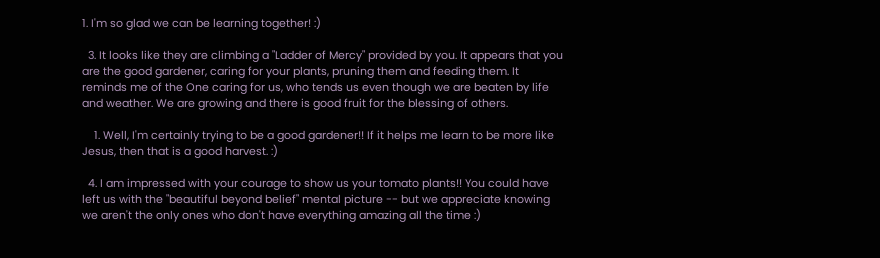1. I'm so glad we can be learning together! :)

  3. It looks like they are climbing a "Ladder of Mercy" provided by you. It appears that you are the good gardener, caring for your plants, pruning them and feeding them. It reminds me of the One caring for us, who tends us even though we are beaten by life and weather. We are growing and there is good fruit for the blessing of others.

    1. Well, I'm certainly trying to be a good gardener!! If it helps me learn to be more like Jesus, then that is a good harvest. :)

  4. I am impressed with your courage to show us your tomato plants!! You could have left us with the "beautiful beyond belief" mental picture -- but we appreciate knowing we aren't the only ones who don't have everything amazing all the time :)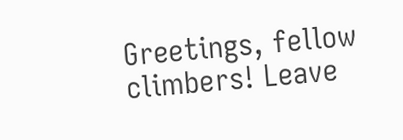Greetings, fellow climbers! Leave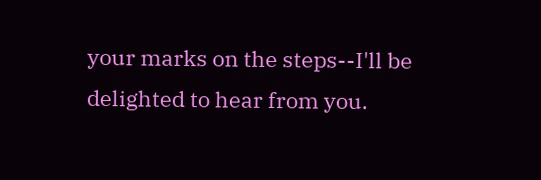your marks on the steps--I'll be delighted to hear from you.